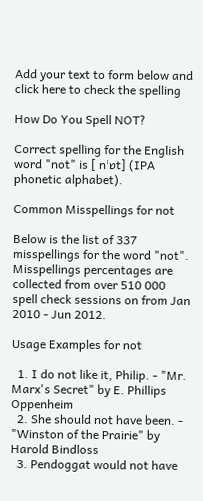Add your text to form below and click here to check the spelling

How Do You Spell NOT?

Correct spelling for the English word "not" is [ nˈɒt] (IPA phonetic alphabet).

Common Misspellings for not

Below is the list of 337 misspellings for the word "not". Misspellings percentages are collected from over 510 000 spell check sessions on from Jan 2010 - Jun 2012.

Usage Examples for not

  1. I do not like it, Philip. - "Mr. Marx's Secret" by E. Phillips Oppenheim
  2. She should not have been. - "Winston of the Prairie" by Harold Bindloss
  3. Pendoggat would not have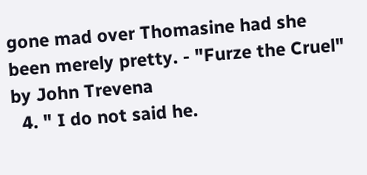gone mad over Thomasine had she been merely pretty. - "Furze the Cruel" by John Trevena
  4. " I do not said he.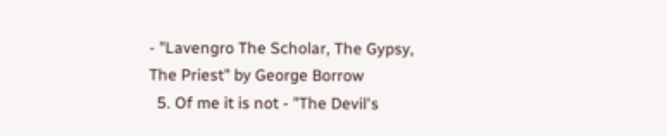- "Lavengro The Scholar, The Gypsy, The Priest" by George Borrow
  5. Of me it is not - "The Devil's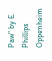Paw" by E. Phillips Oppenheim